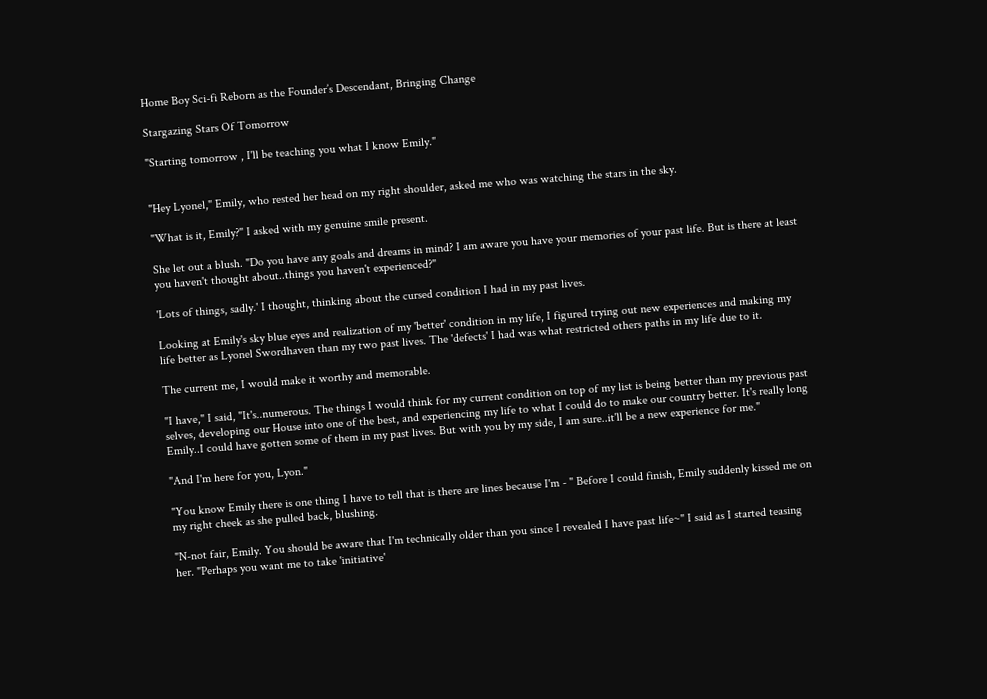Home Boy Sci-fi Reborn as the Founder’s Descendant, Bringing Change

Stargazing Stars Of Tomorrow

"Starting tomorrow , I'll be teaching you what I know Emily."


"Hey Lyonel," Emily, who rested her head on my right shoulder, asked me who was watching the stars in the sky.

"What is it, Emily?" I asked with my genuine smile present.

She let out a blush. "Do you have any goals and dreams in mind? I am aware you have your memories of your past life. But is there at least you haven't thought about..things you haven't experienced?"

'Lots of things, sadly.' I thought, thinking about the cursed condition I had in my past lives.

Looking at Emily's sky blue eyes and realization of my 'better' condition in my life, I figured trying out new experiences and making my life better as Lyonel Swordhaven than my two past lives. The 'defects' I had was what restricted others paths in my life due to it.

The current me, I would make it worthy and memorable.

"I have," I said, "It's..numerous. The things I would think for my current condition on top of my list is being better than my previous past selves, developing our House into one of the best, and experiencing my life to what I could do to make our country better. It's really long Emily..I could have gotten some of them in my past lives. But with you by my side, I am sure..it'll be a new experience for me."

"And I'm here for you, Lyon."

"You know Emily there is one thing I have to tell that is there are lines because I'm - " Before I could finish, Emily suddenly kissed me on my right cheek as she pulled back, blushing.

"N-not fair, Emily. You should be aware that I'm technically older than you since I revealed I have past life~" I said as I started teasing her. "Perhaps you want me to take 'initiative'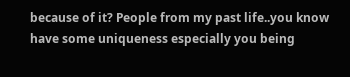because of it? People from my past life..you know have some uniqueness especially you being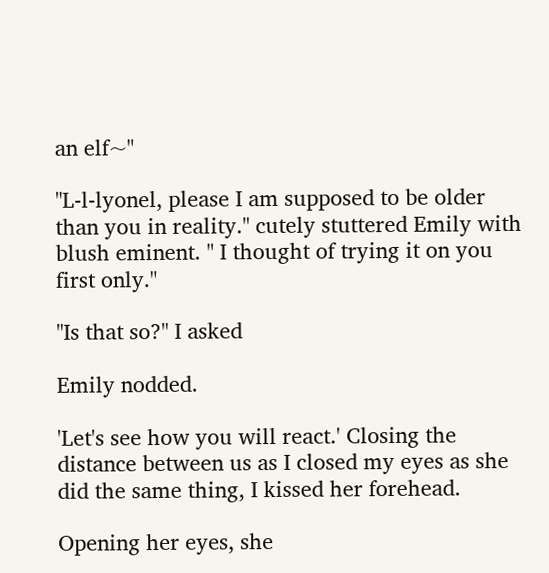an elf~"

"L-l-lyonel, please I am supposed to be older than you in reality." cutely stuttered Emily with blush eminent. " I thought of trying it on you first only."

"Is that so?" I asked

Emily nodded.

'Let's see how you will react.' Closing the distance between us as I closed my eyes as she did the same thing, I kissed her forehead.

Opening her eyes, she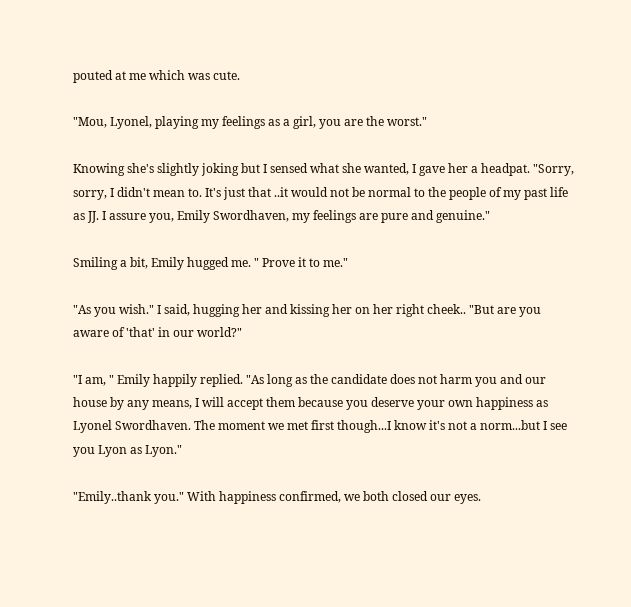pouted at me which was cute.

"Mou, Lyonel, playing my feelings as a girl, you are the worst."

Knowing she's slightly joking but I sensed what she wanted, I gave her a headpat. "Sorry, sorry, I didn't mean to. It's just that ..it would not be normal to the people of my past life as JJ. I assure you, Emily Swordhaven, my feelings are pure and genuine."

Smiling a bit, Emily hugged me. " Prove it to me."

"As you wish." I said, hugging her and kissing her on her right cheek.. "But are you aware of 'that' in our world?"

"I am, " Emily happily replied. "As long as the candidate does not harm you and our house by any means, I will accept them because you deserve your own happiness as Lyonel Swordhaven. The moment we met first though...I know it's not a norm...but I see you Lyon as Lyon."

"Emily..thank you." With happiness confirmed, we both closed our eyes.